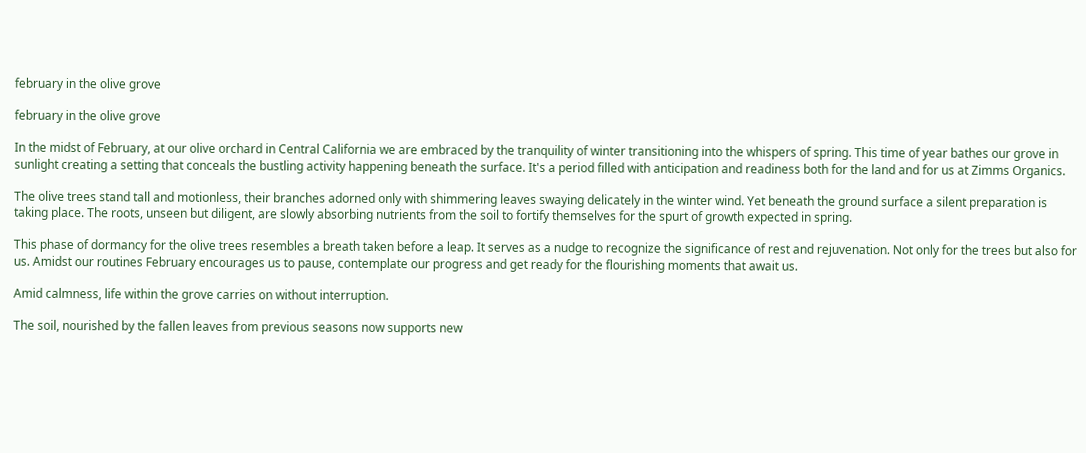february in the olive grove

february in the olive grove

In the midst of February, at our olive orchard in Central California we are embraced by the tranquility of winter transitioning into the whispers of spring. This time of year bathes our grove in sunlight creating a setting that conceals the bustling activity happening beneath the surface. It's a period filled with anticipation and readiness both for the land and for us at Zimms Organics.

The olive trees stand tall and motionless, their branches adorned only with shimmering leaves swaying delicately in the winter wind. Yet beneath the ground surface a silent preparation is taking place. The roots, unseen but diligent, are slowly absorbing nutrients from the soil to fortify themselves for the spurt of growth expected in spring.

This phase of dormancy for the olive trees resembles a breath taken before a leap. It serves as a nudge to recognize the significance of rest and rejuvenation. Not only for the trees but also for us. Amidst our routines February encourages us to pause, contemplate our progress and get ready for the flourishing moments that await us.

Amid calmness, life within the grove carries on without interruption.

The soil, nourished by the fallen leaves from previous seasons now supports new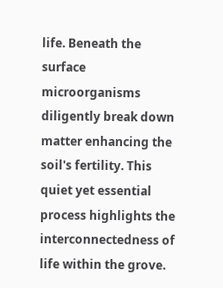life. Beneath the surface microorganisms diligently break down matter enhancing the soil's fertility. This quiet yet essential process highlights the interconnectedness of life within the grove.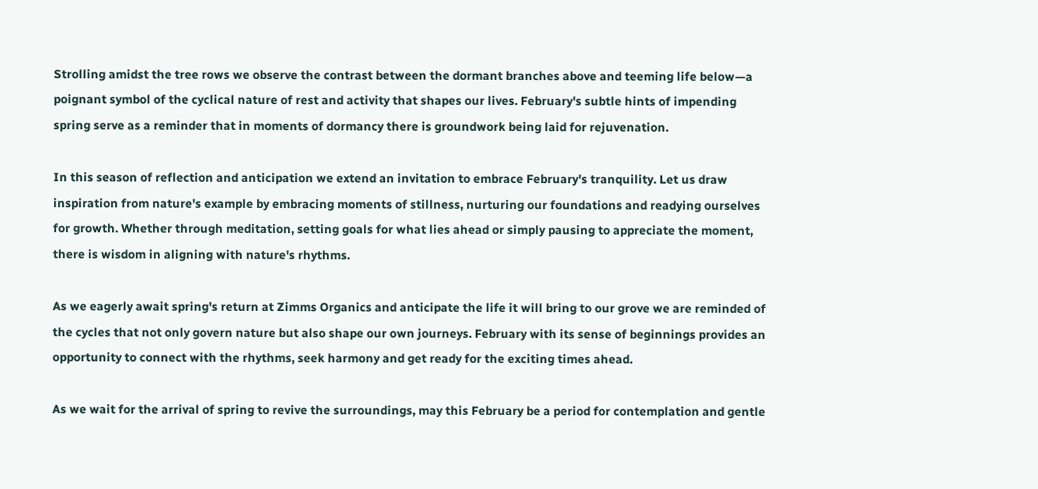Strolling amidst the tree rows we observe the contrast between the dormant branches above and teeming life below—a poignant symbol of the cyclical nature of rest and activity that shapes our lives. February's subtle hints of impending spring serve as a reminder that in moments of dormancy there is groundwork being laid for rejuvenation.

In this season of reflection and anticipation we extend an invitation to embrace February's tranquility. Let us draw inspiration from nature's example by embracing moments of stillness, nurturing our foundations and readying ourselves for growth. Whether through meditation, setting goals for what lies ahead or simply pausing to appreciate the moment, there is wisdom in aligning with nature's rhythms.

As we eagerly await spring's return at Zimms Organics and anticipate the life it will bring to our grove we are reminded of the cycles that not only govern nature but also shape our own journeys. February with its sense of beginnings provides an opportunity to connect with the rhythms, seek harmony and get ready for the exciting times ahead.

As we wait for the arrival of spring to revive the surroundings, may this February be a period for contemplation and gentle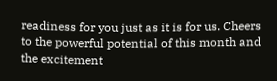readiness for you just as it is for us. Cheers to the powerful potential of this month and the excitement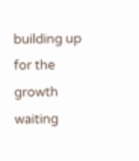building up for the growth waiting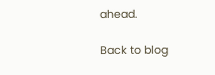ahead.

Back to blog